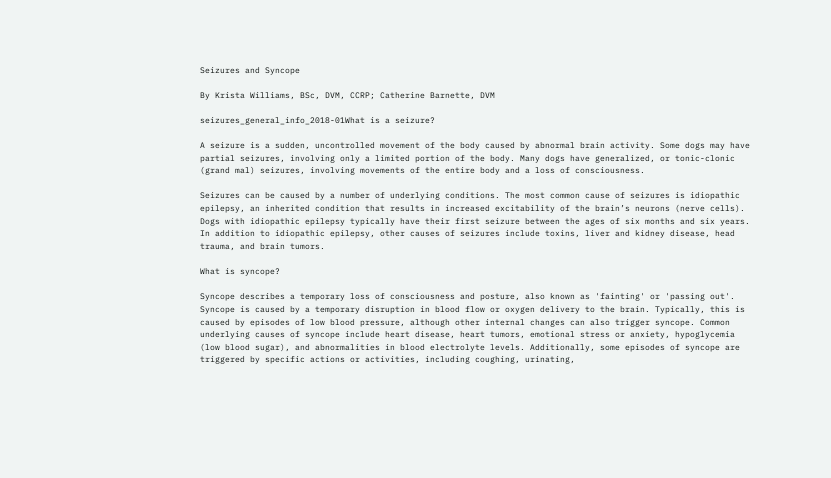Seizures and Syncope

By Krista Williams, BSc, DVM, CCRP; Catherine Barnette, DVM

seizures_general_info_2018-01What is a seizure?

A seizure is a sudden, uncontrolled movement of the body caused by abnormal brain activity. Some dogs may have partial seizures, involving only a limited portion of the body. Many dogs have generalized, or tonic-clonic (grand mal) seizures, involving movements of the entire body and a loss of consciousness.

Seizures can be caused by a number of underlying conditions. The most common cause of seizures is idiopathic epilepsy, an inherited condition that results in increased excitability of the brain’s neurons (nerve cells). Dogs with idiopathic epilepsy typically have their first seizure between the ages of six months and six years. In addition to idiopathic epilepsy, other causes of seizures include toxins, liver and kidney disease, head trauma, and brain tumors.

What is syncope?

Syncope describes a temporary loss of consciousness and posture, also known as 'fainting' or 'passing out'. Syncope is caused by a temporary disruption in blood flow or oxygen delivery to the brain. Typically, this is caused by episodes of low blood pressure, although other internal changes can also trigger syncope. Common underlying causes of syncope include heart disease, heart tumors, emotional stress or anxiety, hypoglycemia (low blood sugar), and abnormalities in blood electrolyte levels. Additionally, some episodes of syncope are triggered by specific actions or activities, including coughing, urinating,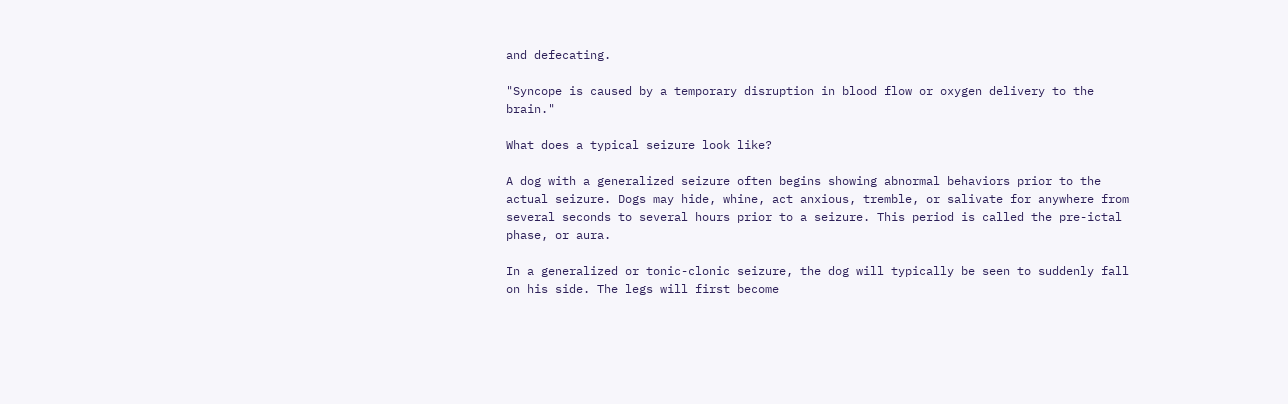and defecating.

"Syncope is caused by a temporary disruption in blood flow or oxygen delivery to the brain."

What does a typical seizure look like?

A dog with a generalized seizure often begins showing abnormal behaviors prior to the actual seizure. Dogs may hide, whine, act anxious, tremble, or salivate for anywhere from several seconds to several hours prior to a seizure. This period is called the pre-ictal phase, or aura.

In a generalized or tonic-clonic seizure, the dog will typically be seen to suddenly fall on his side. The legs will first become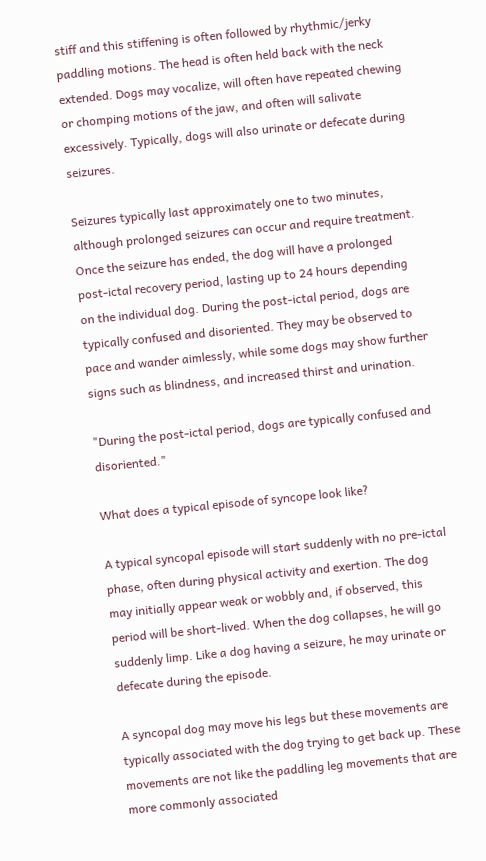stiff and this stiffening is often followed by rhythmic/jerky paddling motions. The head is often held back with the neck extended. Dogs may vocalize, will often have repeated chewing or chomping motions of the jaw, and often will salivate excessively. Typically, dogs will also urinate or defecate during seizures.

Seizures typically last approximately one to two minutes, although prolonged seizures can occur and require treatment. Once the seizure has ended, the dog will have a prolonged post-ictal recovery period, lasting up to 24 hours depending on the individual dog. During the post-ictal period, dogs are typically confused and disoriented. They may be observed to pace and wander aimlessly, while some dogs may show further signs such as blindness, and increased thirst and urination.

"During the post-ictal period, dogs are typically confused and disoriented."

What does a typical episode of syncope look like?

A typical syncopal episode will start suddenly with no pre-ictal phase, often during physical activity and exertion. The dog may initially appear weak or wobbly and, if observed, this period will be short-lived. When the dog collapses, he will go suddenly limp. Like a dog having a seizure, he may urinate or defecate during the episode.

A syncopal dog may move his legs but these movements are typically associated with the dog trying to get back up. These movements are not like the paddling leg movements that are more commonly associated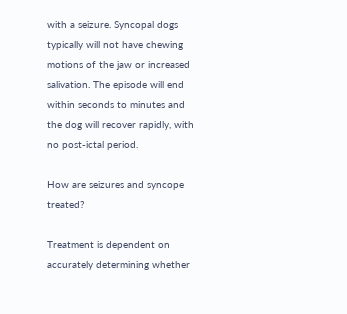with a seizure. Syncopal dogs typically will not have chewing motions of the jaw or increased salivation. The episode will end within seconds to minutes and the dog will recover rapidly, with no post-ictal period.

How are seizures and syncope treated?

Treatment is dependent on accurately determining whether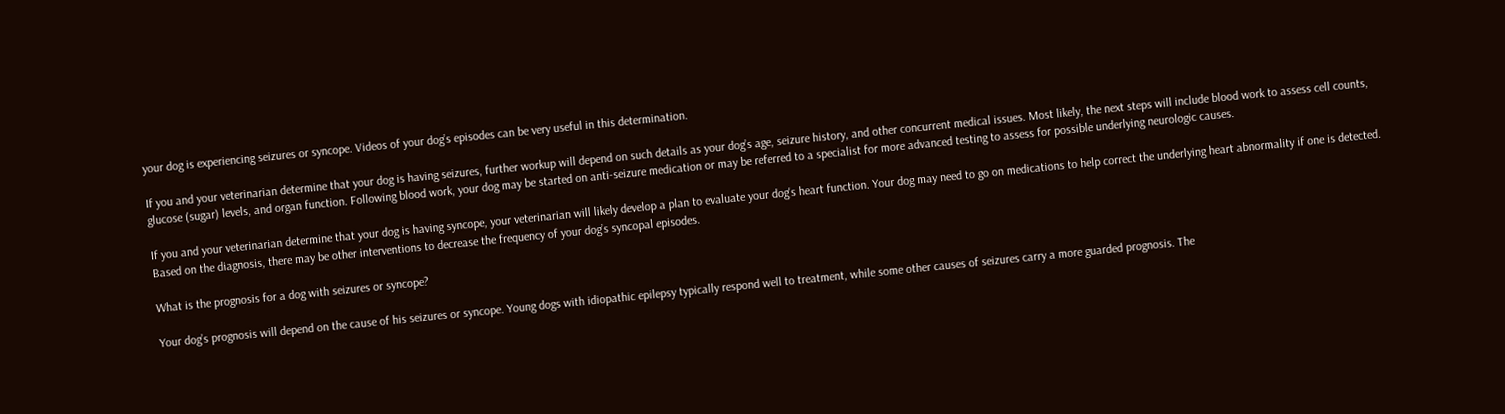your dog is experiencing seizures or syncope. Videos of your dog’s episodes can be very useful in this determination.

If you and your veterinarian determine that your dog is having seizures, further workup will depend on such details as your dog’s age, seizure history, and other concurrent medical issues. Most likely, the next steps will include blood work to assess cell counts, glucose (sugar) levels, and organ function. Following blood work, your dog may be started on anti-seizure medication or may be referred to a specialist for more advanced testing to assess for possible underlying neurologic causes.

If you and your veterinarian determine that your dog is having syncope, your veterinarian will likely develop a plan to evaluate your dog's heart function. Your dog may need to go on medications to help correct the underlying heart abnormality if one is detected. Based on the diagnosis, there may be other interventions to decrease the frequency of your dog’s syncopal episodes.

What is the prognosis for a dog with seizures or syncope?

Your dog’s prognosis will depend on the cause of his seizures or syncope. Young dogs with idiopathic epilepsy typically respond well to treatment, while some other causes of seizures carry a more guarded prognosis. The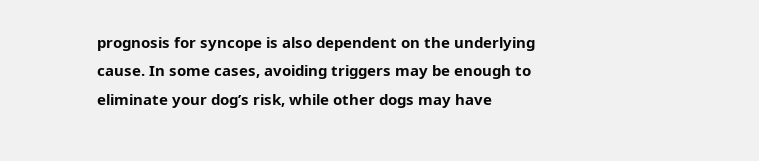prognosis for syncope is also dependent on the underlying cause. In some cases, avoiding triggers may be enough to eliminate your dog’s risk, while other dogs may have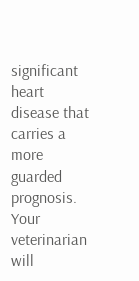significant heart disease that carries a more guarded prognosis. Your veterinarian will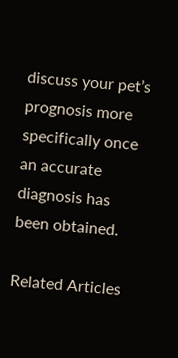discuss your pet’s prognosis more specifically once an accurate diagnosis has been obtained.

Related Articles